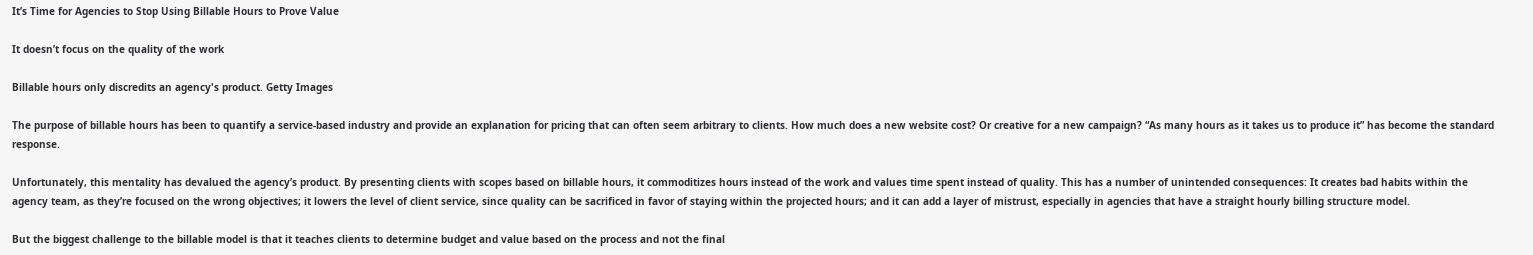It’s Time for Agencies to Stop Using Billable Hours to Prove Value

It doesn’t focus on the quality of the work

Billable hours only discredits an agency's product. Getty Images

The purpose of billable hours has been to quantify a service-based industry and provide an explanation for pricing that can often seem arbitrary to clients. How much does a new website cost? Or creative for a new campaign? “As many hours as it takes us to produce it” has become the standard response.

Unfortunately, this mentality has devalued the agency’s product. By presenting clients with scopes based on billable hours, it commoditizes hours instead of the work and values time spent instead of quality. This has a number of unintended consequences: It creates bad habits within the agency team, as they’re focused on the wrong objectives; it lowers the level of client service, since quality can be sacrificed in favor of staying within the projected hours; and it can add a layer of mistrust, especially in agencies that have a straight hourly billing structure model.

But the biggest challenge to the billable model is that it teaches clients to determine budget and value based on the process and not the final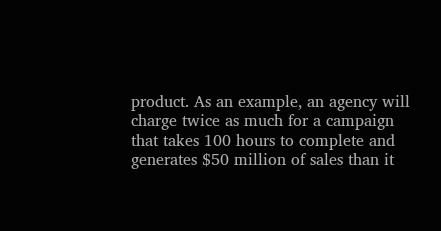product. As an example, an agency will charge twice as much for a campaign that takes 100 hours to complete and generates $50 million of sales than it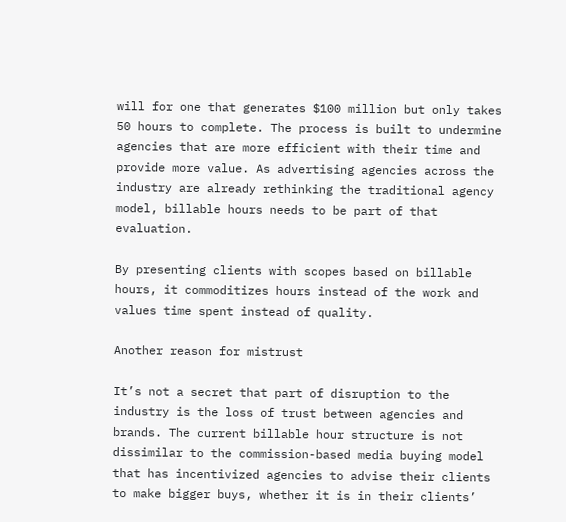will for one that generates $100 million but only takes 50 hours to complete. The process is built to undermine agencies that are more efficient with their time and provide more value. As advertising agencies across the industry are already rethinking the traditional agency model, billable hours needs to be part of that evaluation.

By presenting clients with scopes based on billable hours, it commoditizes hours instead of the work and values time spent instead of quality.

Another reason for mistrust

It’s not a secret that part of disruption to the industry is the loss of trust between agencies and brands. The current billable hour structure is not dissimilar to the commission-based media buying model that has incentivized agencies to advise their clients to make bigger buys, whether it is in their clients’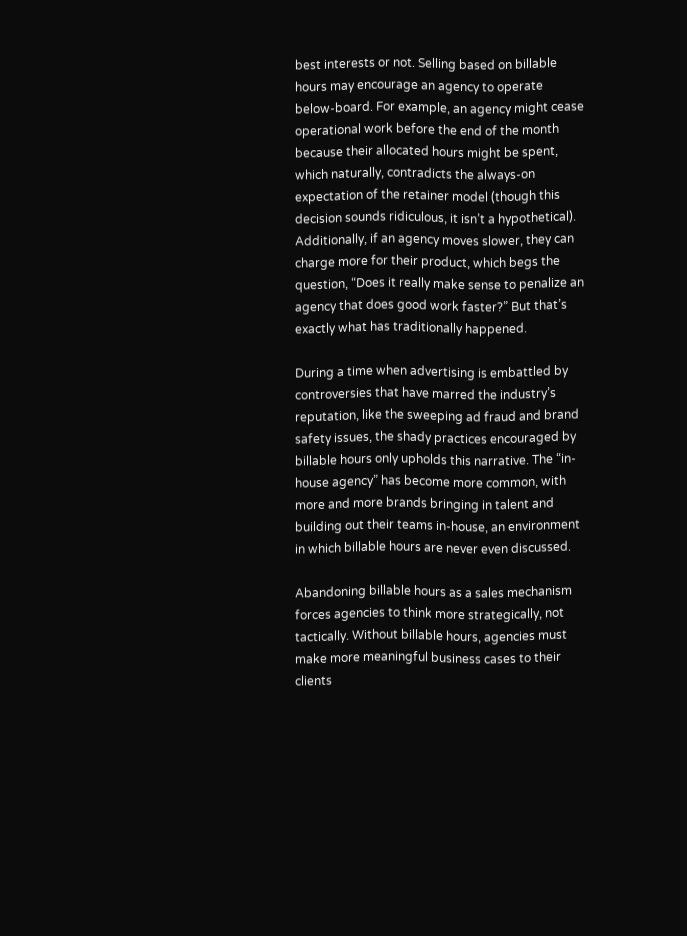best interests or not. Selling based on billable hours may encourage an agency to operate below-board. For example, an agency might cease operational work before the end of the month because their allocated hours might be spent, which naturally, contradicts the always-on expectation of the retainer model (though this decision sounds ridiculous, it isn’t a hypothetical). Additionally, if an agency moves slower, they can charge more for their product, which begs the question, “Does it really make sense to penalize an agency that does good work faster?” But that’s exactly what has traditionally happened.

During a time when advertising is embattled by controversies that have marred the industry’s reputation, like the sweeping ad fraud and brand safety issues, the shady practices encouraged by billable hours only upholds this narrative. The “in-house agency” has become more common, with more and more brands bringing in talent and building out their teams in-house, an environment in which billable hours are never even discussed.

Abandoning billable hours as a sales mechanism forces agencies to think more strategically, not tactically. Without billable hours, agencies must make more meaningful business cases to their clients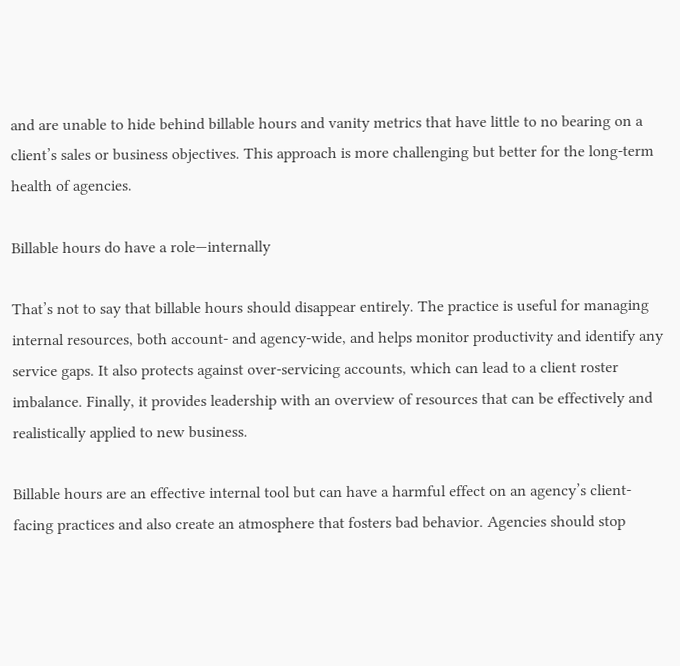and are unable to hide behind billable hours and vanity metrics that have little to no bearing on a client’s sales or business objectives. This approach is more challenging but better for the long-term health of agencies.

Billable hours do have a role—internally

That’s not to say that billable hours should disappear entirely. The practice is useful for managing internal resources, both account- and agency-wide, and helps monitor productivity and identify any service gaps. It also protects against over-servicing accounts, which can lead to a client roster imbalance. Finally, it provides leadership with an overview of resources that can be effectively and realistically applied to new business.

Billable hours are an effective internal tool but can have a harmful effect on an agency’s client-facing practices and also create an atmosphere that fosters bad behavior. Agencies should stop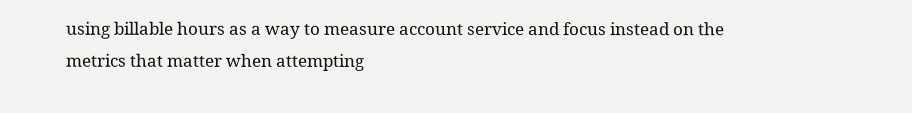using billable hours as a way to measure account service and focus instead on the metrics that matter when attempting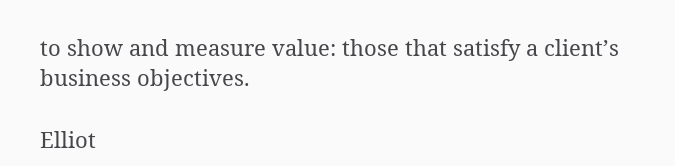to show and measure value: those that satisfy a client’s business objectives.

Elliot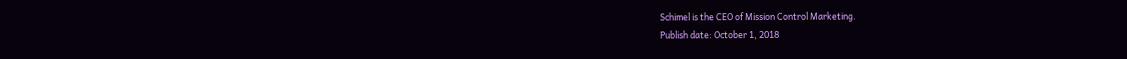Schimel is the CEO of Mission Control Marketing.
Publish date: October 1, 2018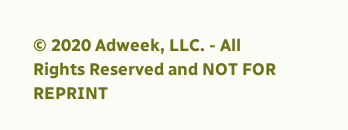© 2020 Adweek, LLC. - All Rights Reserved and NOT FOR REPRINT